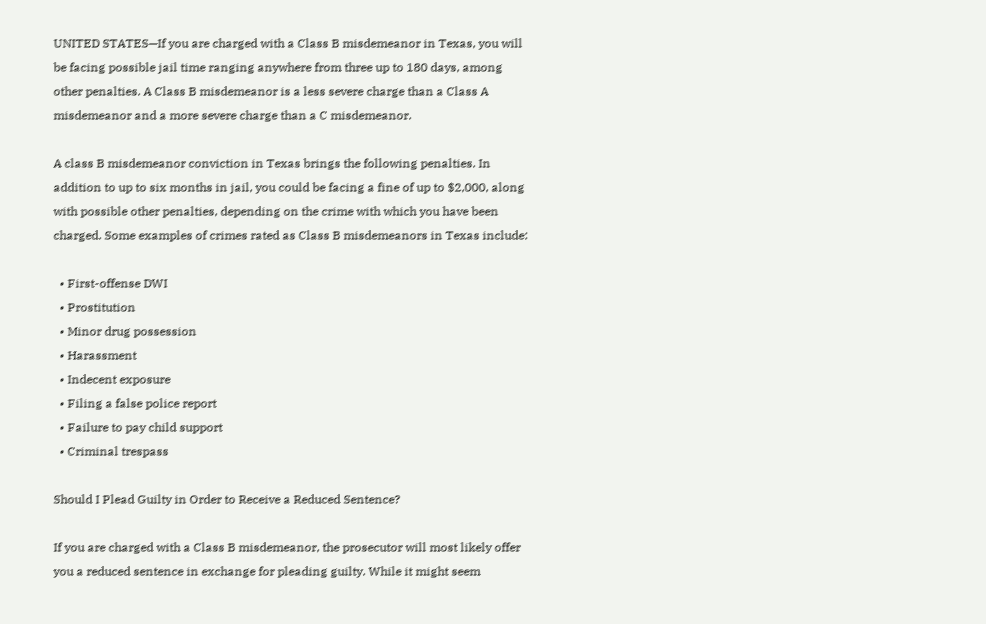UNITED STATES—If you are charged with a Class B misdemeanor in Texas, you will be facing possible jail time ranging anywhere from three up to 180 days, among other penalties. A Class B misdemeanor is a less severe charge than a Class A misdemeanor and a more severe charge than a C misdemeanor.

A class B misdemeanor conviction in Texas brings the following penalties. In addition to up to six months in jail, you could be facing a fine of up to $2,000, along with possible other penalties, depending on the crime with which you have been charged. Some examples of crimes rated as Class B misdemeanors in Texas include:

  • First-offense DWI
  • Prostitution
  • Minor drug possession
  • Harassment
  • Indecent exposure
  • Filing a false police report
  • Failure to pay child support
  • Criminal trespass

Should I Plead Guilty in Order to Receive a Reduced Sentence?

If you are charged with a Class B misdemeanor, the prosecutor will most likely offer you a reduced sentence in exchange for pleading guilty. While it might seem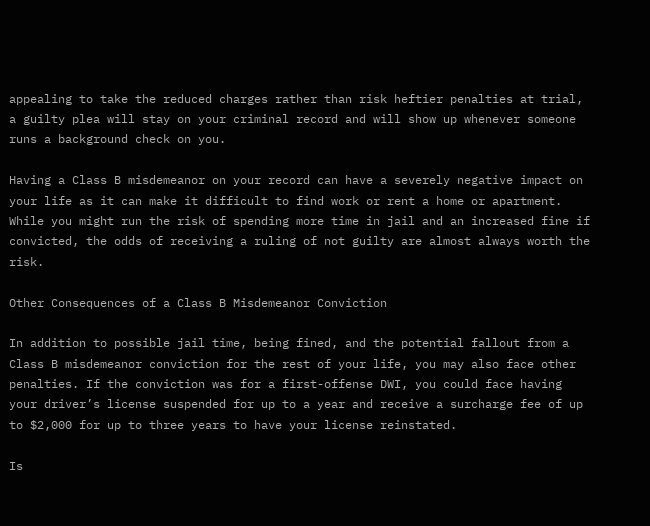appealing to take the reduced charges rather than risk heftier penalties at trial, a guilty plea will stay on your criminal record and will show up whenever someone runs a background check on you.

Having a Class B misdemeanor on your record can have a severely negative impact on your life as it can make it difficult to find work or rent a home or apartment. While you might run the risk of spending more time in jail and an increased fine if convicted, the odds of receiving a ruling of not guilty are almost always worth the risk.

Other Consequences of a Class B Misdemeanor Conviction

In addition to possible jail time, being fined, and the potential fallout from a Class B misdemeanor conviction for the rest of your life, you may also face other penalties. If the conviction was for a first-offense DWI, you could face having your driver’s license suspended for up to a year and receive a surcharge fee of up to $2,000 for up to three years to have your license reinstated.

Is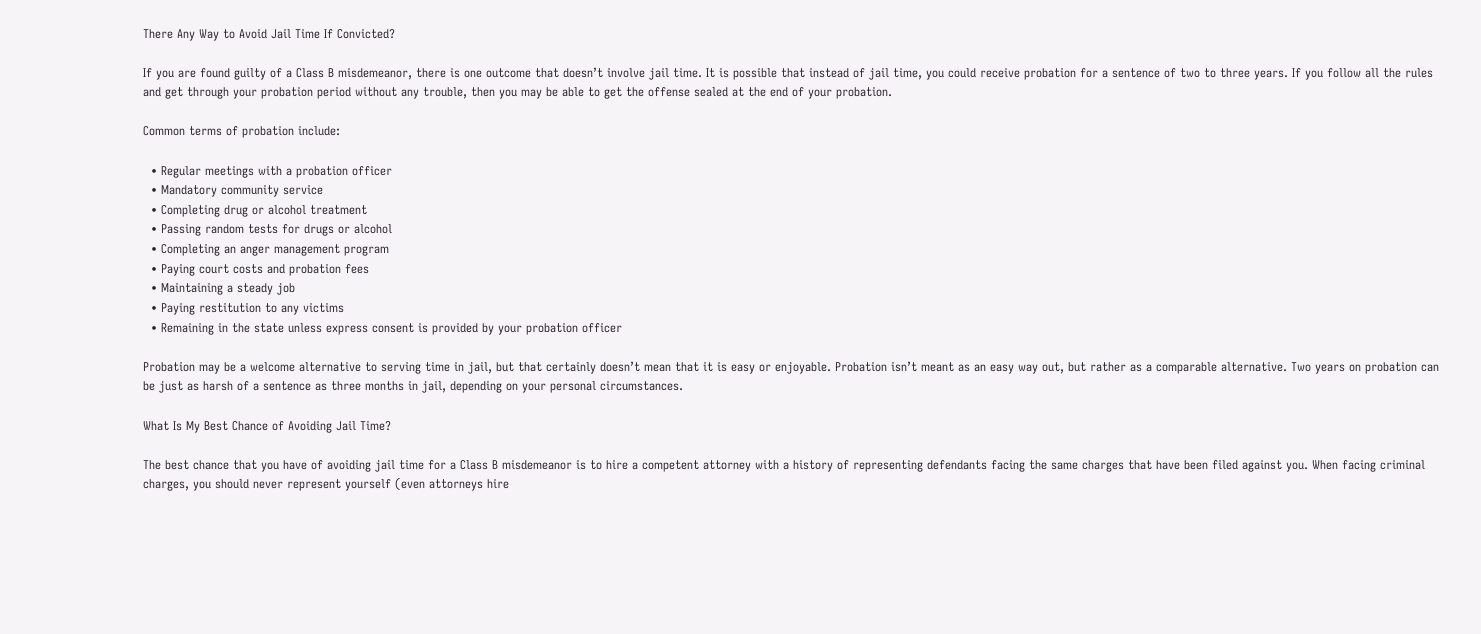There Any Way to Avoid Jail Time If Convicted?

If you are found guilty of a Class B misdemeanor, there is one outcome that doesn’t involve jail time. It is possible that instead of jail time, you could receive probation for a sentence of two to three years. If you follow all the rules and get through your probation period without any trouble, then you may be able to get the offense sealed at the end of your probation.

Common terms of probation include:

  • Regular meetings with a probation officer
  • Mandatory community service
  • Completing drug or alcohol treatment
  • Passing random tests for drugs or alcohol
  • Completing an anger management program
  • Paying court costs and probation fees
  • Maintaining a steady job
  • Paying restitution to any victims
  • Remaining in the state unless express consent is provided by your probation officer

Probation may be a welcome alternative to serving time in jail, but that certainly doesn’t mean that it is easy or enjoyable. Probation isn’t meant as an easy way out, but rather as a comparable alternative. Two years on probation can be just as harsh of a sentence as three months in jail, depending on your personal circumstances.

What Is My Best Chance of Avoiding Jail Time?

The best chance that you have of avoiding jail time for a Class B misdemeanor is to hire a competent attorney with a history of representing defendants facing the same charges that have been filed against you. When facing criminal charges, you should never represent yourself (even attorneys hire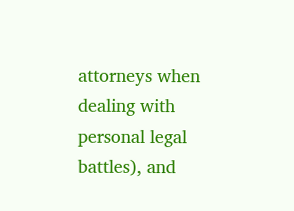attorneys when dealing with personal legal battles), and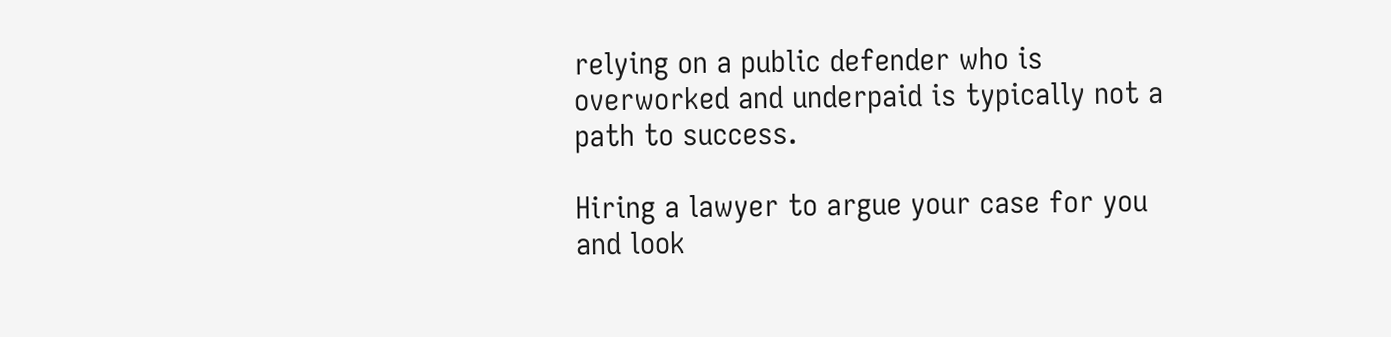relying on a public defender who is overworked and underpaid is typically not a path to success.

Hiring a lawyer to argue your case for you and look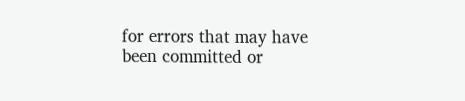for errors that may have been committed or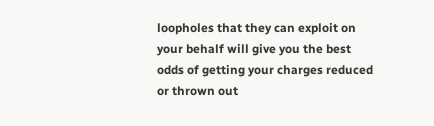loopholes that they can exploit on your behalf will give you the best odds of getting your charges reduced or thrown out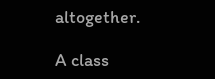altogether.

A class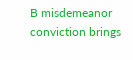B misdemeanor conviction brings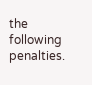the following penalties.